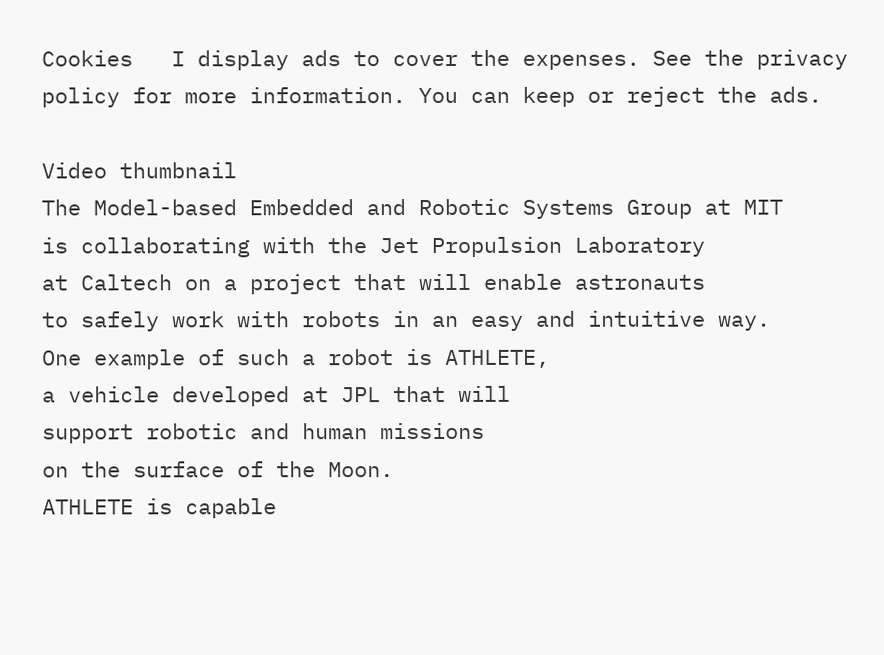Cookies   I display ads to cover the expenses. See the privacy policy for more information. You can keep or reject the ads.

Video thumbnail
The Model-based Embedded and Robotic Systems Group at MIT
is collaborating with the Jet Propulsion Laboratory
at Caltech on a project that will enable astronauts
to safely work with robots in an easy and intuitive way.
One example of such a robot is ATHLETE,
a vehicle developed at JPL that will
support robotic and human missions
on the surface of the Moon.
ATHLETE is capable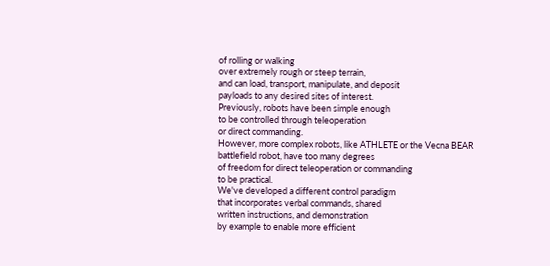of rolling or walking
over extremely rough or steep terrain,
and can load, transport, manipulate, and deposit
payloads to any desired sites of interest.
Previously, robots have been simple enough
to be controlled through teleoperation
or direct commanding.
However, more complex robots, like ATHLETE or the Vecna BEAR
battlefield robot, have too many degrees
of freedom for direct teleoperation or commanding
to be practical.
We've developed a different control paradigm
that incorporates verbal commands, shared
written instructions, and demonstration
by example to enable more efficient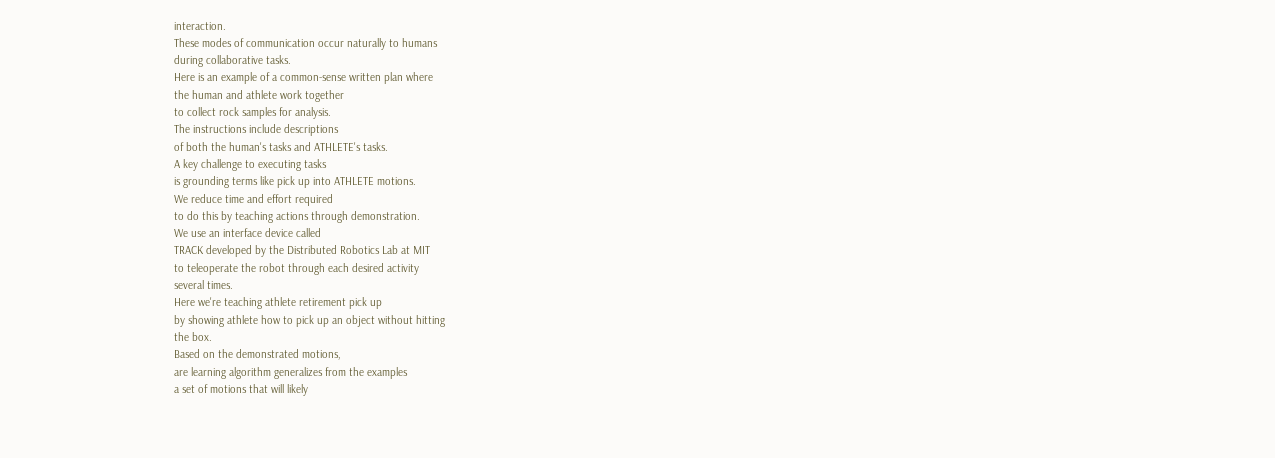interaction.
These modes of communication occur naturally to humans
during collaborative tasks.
Here is an example of a common-sense written plan where
the human and athlete work together
to collect rock samples for analysis.
The instructions include descriptions
of both the human's tasks and ATHLETE's tasks.
A key challenge to executing tasks
is grounding terms like pick up into ATHLETE motions.
We reduce time and effort required
to do this by teaching actions through demonstration.
We use an interface device called
TRACK developed by the Distributed Robotics Lab at MIT
to teleoperate the robot through each desired activity
several times.
Here we're teaching athlete retirement pick up
by showing athlete how to pick up an object without hitting
the box.
Based on the demonstrated motions,
are learning algorithm generalizes from the examples
a set of motions that will likely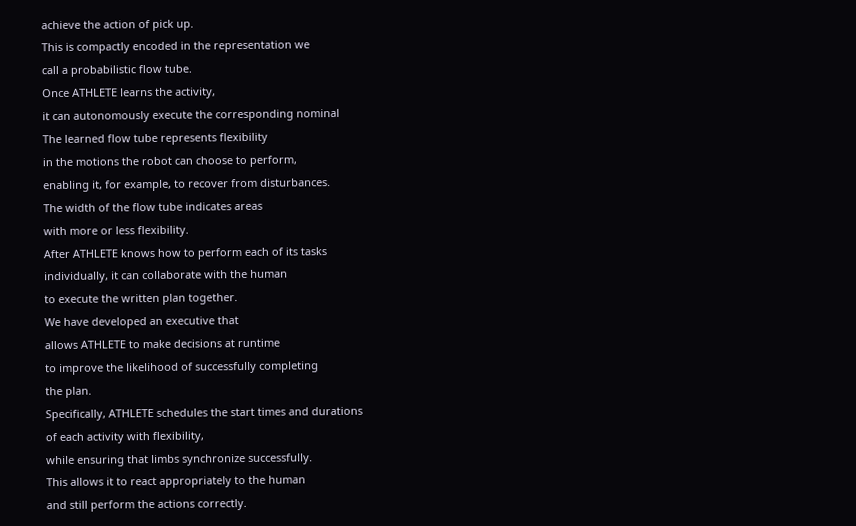achieve the action of pick up.
This is compactly encoded in the representation we
call a probabilistic flow tube.
Once ATHLETE learns the activity,
it can autonomously execute the corresponding nominal
The learned flow tube represents flexibility
in the motions the robot can choose to perform,
enabling it, for example, to recover from disturbances.
The width of the flow tube indicates areas
with more or less flexibility.
After ATHLETE knows how to perform each of its tasks
individually, it can collaborate with the human
to execute the written plan together.
We have developed an executive that
allows ATHLETE to make decisions at runtime
to improve the likelihood of successfully completing
the plan.
Specifically, ATHLETE schedules the start times and durations
of each activity with flexibility,
while ensuring that limbs synchronize successfully.
This allows it to react appropriately to the human
and still perform the actions correctly.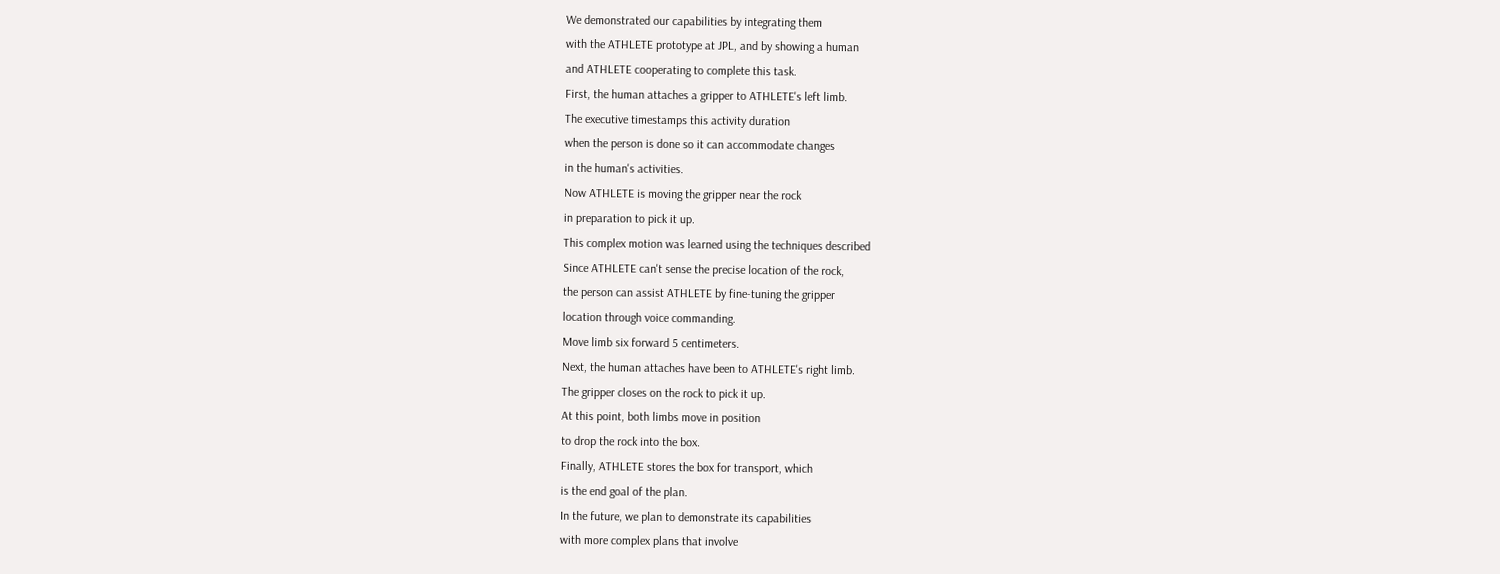We demonstrated our capabilities by integrating them
with the ATHLETE prototype at JPL, and by showing a human
and ATHLETE cooperating to complete this task.
First, the human attaches a gripper to ATHLETE's left limb.
The executive timestamps this activity duration
when the person is done so it can accommodate changes
in the human's activities.
Now ATHLETE is moving the gripper near the rock
in preparation to pick it up.
This complex motion was learned using the techniques described
Since ATHLETE can't sense the precise location of the rock,
the person can assist ATHLETE by fine-tuning the gripper
location through voice commanding.
Move limb six forward 5 centimeters.
Next, the human attaches have been to ATHLETE's right limb.
The gripper closes on the rock to pick it up.
At this point, both limbs move in position
to drop the rock into the box.
Finally, ATHLETE stores the box for transport, which
is the end goal of the plan.
In the future, we plan to demonstrate its capabilities
with more complex plans that involve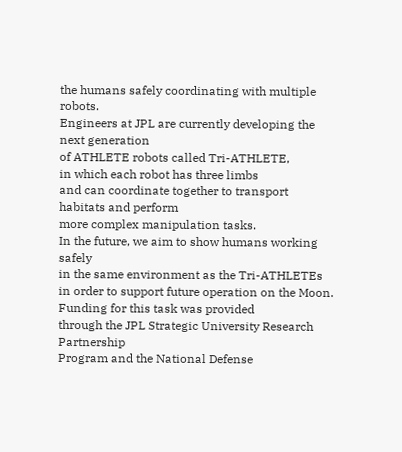the humans safely coordinating with multiple robots.
Engineers at JPL are currently developing the next generation
of ATHLETE robots called Tri-ATHLETE,
in which each robot has three limbs
and can coordinate together to transport habitats and perform
more complex manipulation tasks.
In the future, we aim to show humans working safely
in the same environment as the Tri-ATHLETEs
in order to support future operation on the Moon.
Funding for this task was provided
through the JPL Strategic University Research Partnership
Program and the National Defense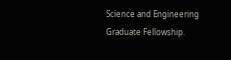Science and Engineering
Graduate Fellowship.